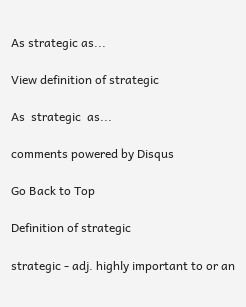As strategic as...

View definition of strategic

As  strategic  as...

comments powered by Disqus

Go Back to Top

Definition of strategic

strategic - adj. highly important to or an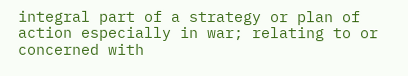integral part of a strategy or plan of action especially in war; relating to or concerned with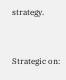strategy.


Strategic on: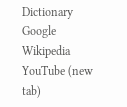Dictionary  Google  Wikipedia  YouTube (new tab)